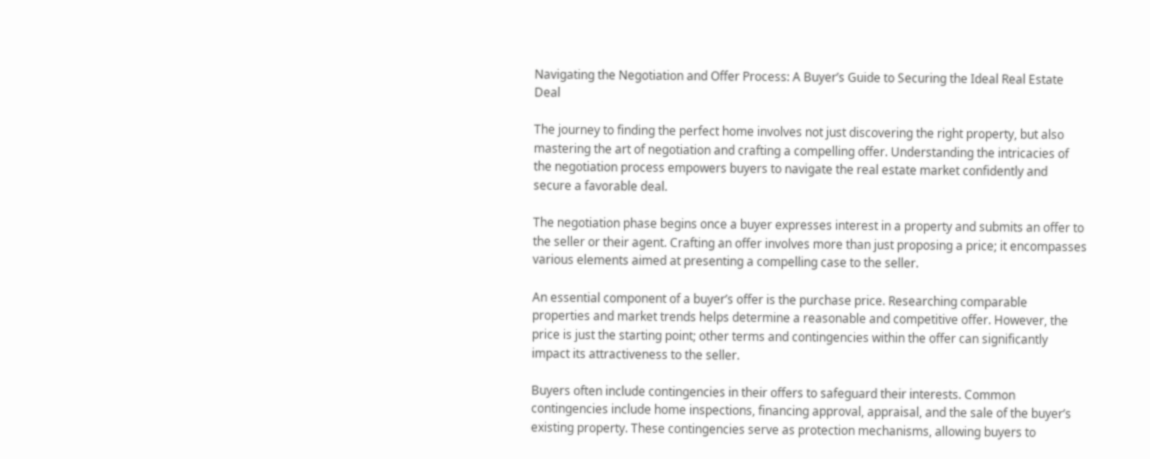Navigating the Negotiation and Offer Process: A Buyer’s Guide to Securing the Ideal Real Estate Deal

The journey to finding the perfect home involves not just discovering the right property, but also mastering the art of negotiation and crafting a compelling offer. Understanding the intricacies of the negotiation process empowers buyers to navigate the real estate market confidently and secure a favorable deal.

The negotiation phase begins once a buyer expresses interest in a property and submits an offer to the seller or their agent. Crafting an offer involves more than just proposing a price; it encompasses various elements aimed at presenting a compelling case to the seller.

An essential component of a buyer’s offer is the purchase price. Researching comparable properties and market trends helps determine a reasonable and competitive offer. However, the price is just the starting point; other terms and contingencies within the offer can significantly impact its attractiveness to the seller.

Buyers often include contingencies in their offers to safeguard their interests. Common contingencies include home inspections, financing approval, appraisal, and the sale of the buyer’s existing property. These contingencies serve as protection mechanisms, allowing buyers to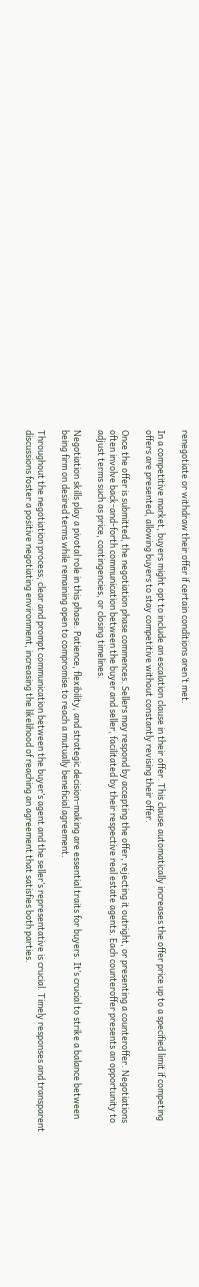renegotiate or withdraw their offer if certain conditions aren’t met.

In a competitive market, buyers might opt to include an escalation clause in their offer. This clause automatically increases the offer price up to a specified limit if competing offers are presented, allowing buyers to stay competitive without constantly revising their offer.

Once the offer is submitted, the negotiation phase commences. Sellers may respond by accepting the offer, rejecting it outright, or presenting a counteroffer. Negotiations often involve back-and-forth communication between the buyer and seller, facilitated by their respective real estate agents. Each counteroffer presents an opportunity to adjust terms such as price, contingencies, or closing timelines.

Negotiation skills play a pivotal role in this phase. Patience, flexibility, and strategic decision-making are essential traits for buyers. It’s crucial to strike a balance between being firm on desired terms while remaining open to compromise to reach a mutually beneficial agreement.

Throughout the negotiation process, clear and prompt communication between the buyer’s agent and the seller’s representative is crucial. Timely responses and transparent discussions foster a positive negotiating environment, increasing the likelihood of reaching an agreement that satisfies both parties.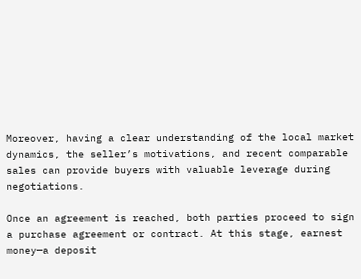Moreover, having a clear understanding of the local market dynamics, the seller’s motivations, and recent comparable sales can provide buyers with valuable leverage during negotiations.

Once an agreement is reached, both parties proceed to sign a purchase agreement or contract. At this stage, earnest money—a deposit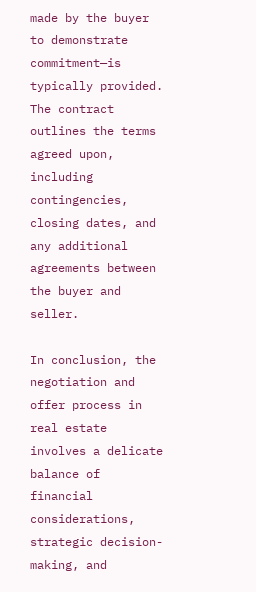made by the buyer to demonstrate commitment—is typically provided. The contract outlines the terms agreed upon, including contingencies, closing dates, and any additional agreements between the buyer and seller.

In conclusion, the negotiation and offer process in real estate involves a delicate balance of financial considerations, strategic decision-making, and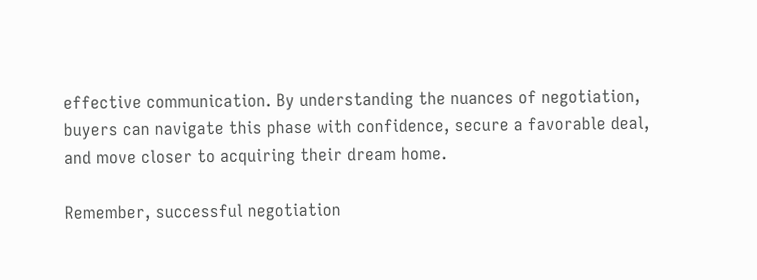effective communication. By understanding the nuances of negotiation, buyers can navigate this phase with confidence, secure a favorable deal, and move closer to acquiring their dream home.

Remember, successful negotiation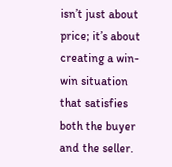isn’t just about price; it’s about creating a win-win situation that satisfies both the buyer and the seller.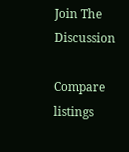Join The Discussion

Compare listings